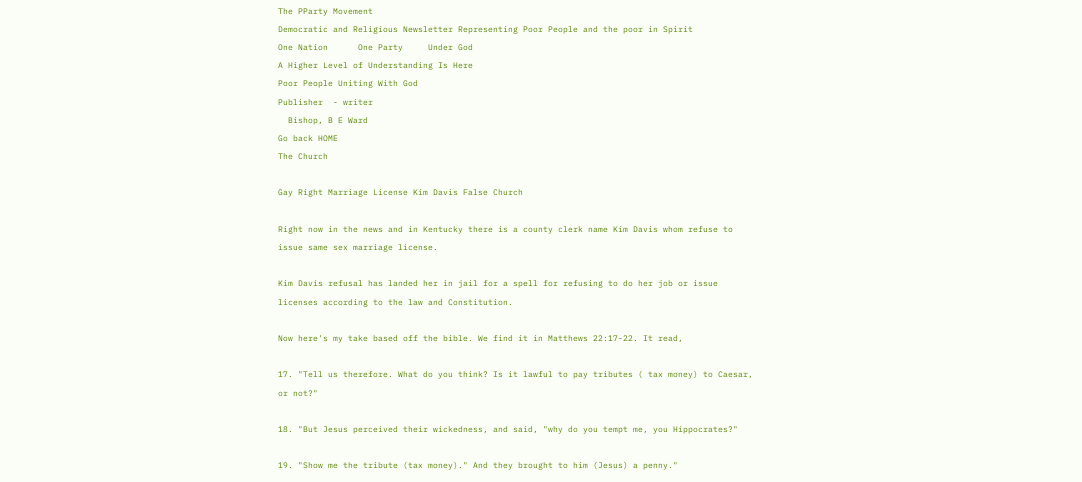The PParty Movement
Democratic and Religious Newsletter Representing Poor People and the poor in Spirit
One Nation      One Party     Under God
A Higher Level of Understanding Is Here
Poor People Uniting With God
Publisher  - writer
  Bishop, B E Ward
Go back HOME
The Church

Gay Right Marriage License Kim Davis False Church

Right now in the news and in Kentucky there is a county clerk name Kim Davis whom refuse to issue same sex marriage license.

Kim Davis refusal has landed her in jail for a spell for refusing to do her job or issue licenses according to the law and Constitution.

Now here's my take based off the bible. We find it in Matthews 22:17-22. It read,

17. "Tell us therefore. What do you think? Is it lawful to pay tributes ( tax money) to Caesar, or not?"

18. "But Jesus perceived their wickedness, and said, "why do you tempt me, you Hippocrates?"

19. "Show me the tribute (tax money)." And they brought to him (Jesus) a penny."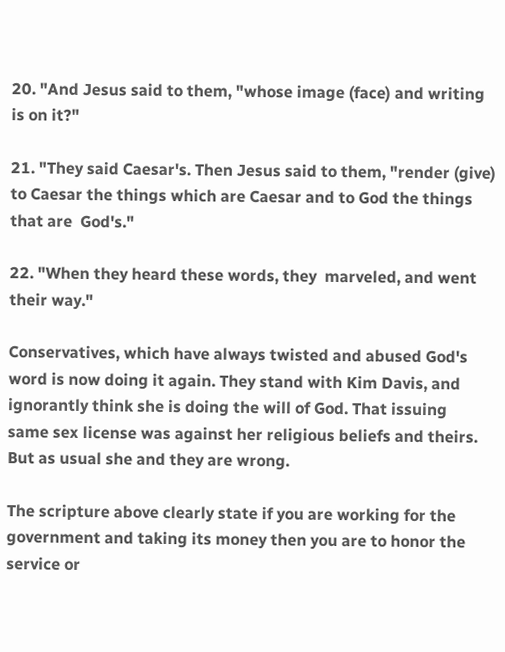20. "And Jesus said to them, "whose image (face) and writing is on it?"

21. "They said Caesar's. Then Jesus said to them, "render (give) to Caesar the things which are Caesar and to God the things that are  God's."

22. "When they heard these words, they  marveled, and went their way."

Conservatives, which have always twisted and abused God's word is now doing it again. They stand with Kim Davis, and ignorantly think she is doing the will of God. That issuing  same sex license was against her religious beliefs and theirs.  But as usual she and they are wrong.

The scripture above clearly state if you are working for the government and taking its money then you are to honor the service or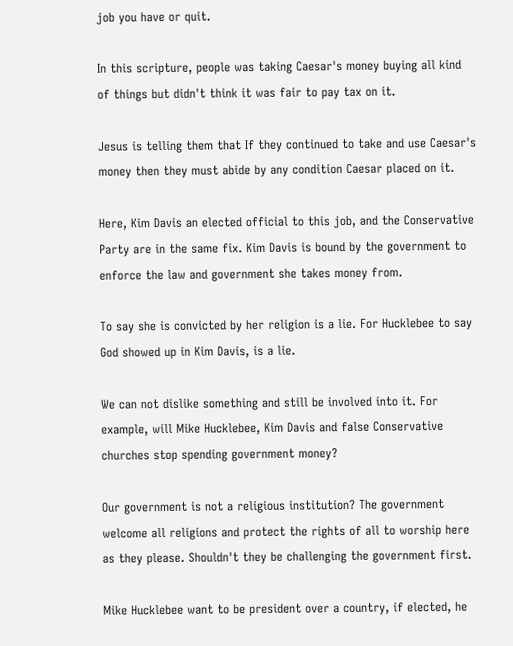job you have or quit.

In this scripture, people was taking Caesar's money buying all kind of things but didn't think it was fair to pay tax on it.

Jesus is telling them that If they continued to take and use Caesar's money then they must abide by any condition Caesar placed on it.

Here, Kim Davis an elected official to this job, and the Conservative Party are in the same fix. Kim Davis is bound by the government to enforce the law and government she takes money from.

To say she is convicted by her religion is a lie. For Hucklebee to say God showed up in Kim Davis, is a lie.

We can not dislike something and still be involved into it. For example, will Mike Hucklebee, Kim Davis and false Conservative churches stop spending government money?

Our government is not a religious institution? The government welcome all religions and protect the rights of all to worship here as they please. Shouldn't they be challenging the government first.

Mike Hucklebee want to be president over a country, if elected, he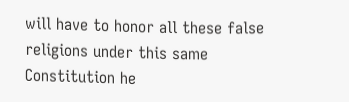will have to honor all these false religions under this same Constitution he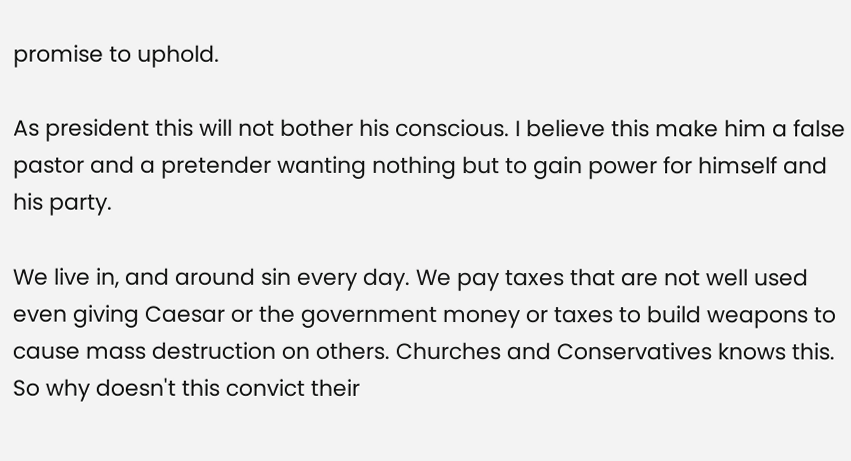promise to uphold.

As president this will not bother his conscious. I believe this make him a false pastor and a pretender wanting nothing but to gain power for himself and his party.

We live in, and around sin every day. We pay taxes that are not well used even giving Caesar or the government money or taxes to build weapons to cause mass destruction on others. Churches and Conservatives knows this. So why doesn't this convict their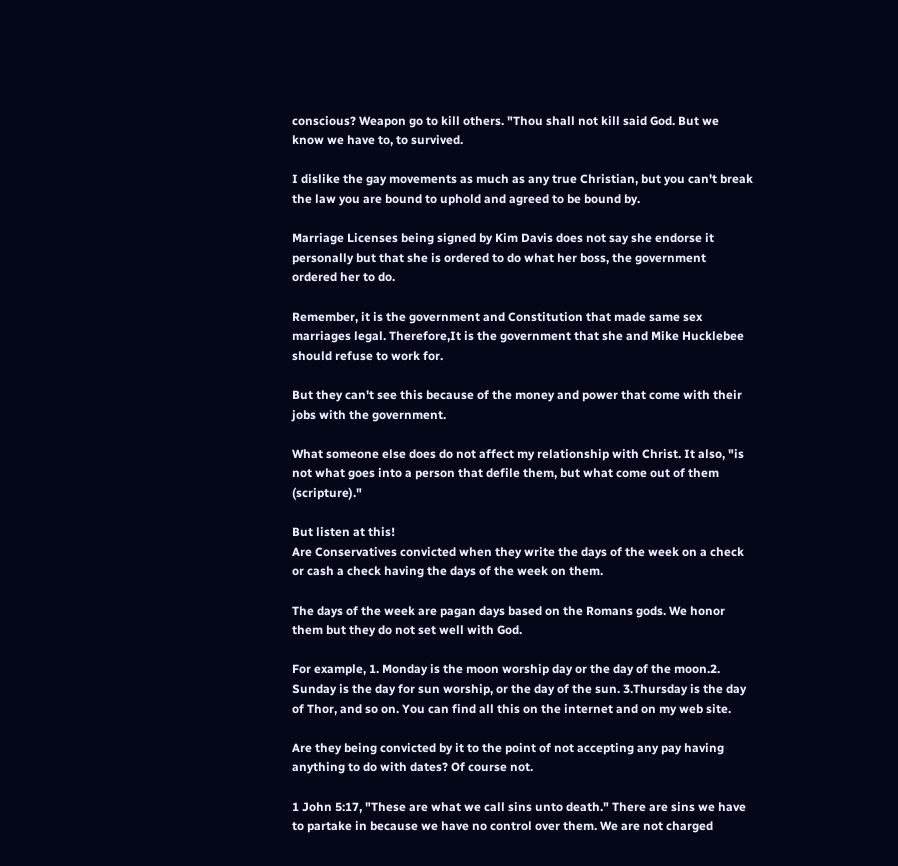conscious? Weapon go to kill others. "Thou shall not kill said God. But we know we have to, to survived.

I dislike the gay movements as much as any true Christian, but you can't break the law you are bound to uphold and agreed to be bound by.

Marriage Licenses being signed by Kim Davis does not say she endorse it personally but that she is ordered to do what her boss, the government ordered her to do.

Remember, it is the government and Constitution that made same sex marriages legal. Therefore,It is the government that she and Mike Hucklebee should refuse to work for.

But they can't see this because of the money and power that come with their jobs with the government.

What someone else does do not affect my relationship with Christ. It also, "is not what goes into a person that defile them, but what come out of them (scripture)."

But listen at this!
Are Conservatives convicted when they write the days of the week on a check or cash a check having the days of the week on them.

The days of the week are pagan days based on the Romans gods. We honor them but they do not set well with God.

For example, 1. Monday is the moon worship day or the day of the moon.2. Sunday is the day for sun worship, or the day of the sun. 3.Thursday is the day of Thor, and so on. You can find all this on the internet and on my web site.

Are they being convicted by it to the point of not accepting any pay having anything to do with dates? Of course not.

1 John 5:17, "These are what we call sins unto death." There are sins we have to partake in because we have no control over them. We are not charged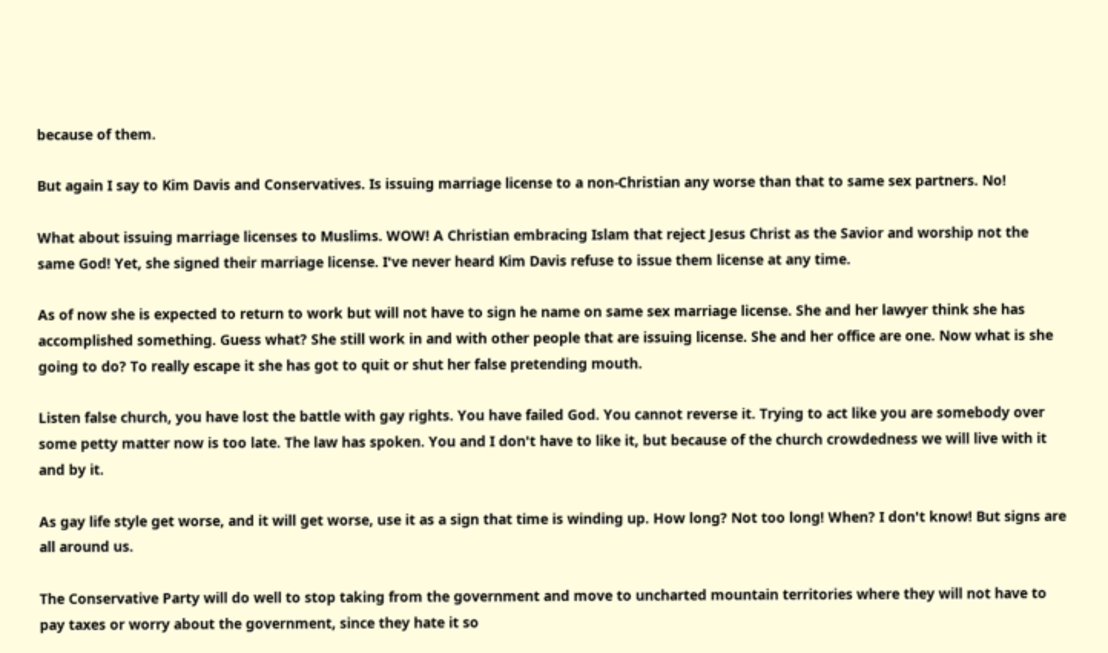because of them.

But again I say to Kim Davis and Conservatives. Is issuing marriage license to a non-Christian any worse than that to same sex partners. No!

What about issuing marriage licenses to Muslims. WOW! A Christian embracing Islam that reject Jesus Christ as the Savior and worship not the same God! Yet, she signed their marriage license. I've never heard Kim Davis refuse to issue them license at any time.

As of now she is expected to return to work but will not have to sign he name on same sex marriage license. She and her lawyer think she has accomplished something. Guess what? She still work in and with other people that are issuing license. She and her office are one. Now what is she going to do? To really escape it she has got to quit or shut her false pretending mouth.

Listen false church, you have lost the battle with gay rights. You have failed God. You cannot reverse it. Trying to act like you are somebody over some petty matter now is too late. The law has spoken. You and I don't have to like it, but because of the church crowdedness we will live with it and by it.

As gay life style get worse, and it will get worse, use it as a sign that time is winding up. How long? Not too long! When? I don't know! But signs are all around us.

The Conservative Party will do well to stop taking from the government and move to uncharted mountain territories where they will not have to pay taxes or worry about the government, since they hate it so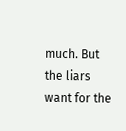much. But the liars want for the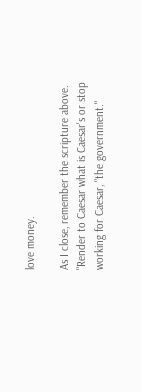love money.

As I close, remember the scripture above. "Render to Caesar what is Caesar's or stop working for Caesar, "the government."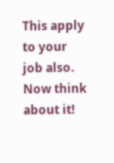This apply to your job also. Now think about it!